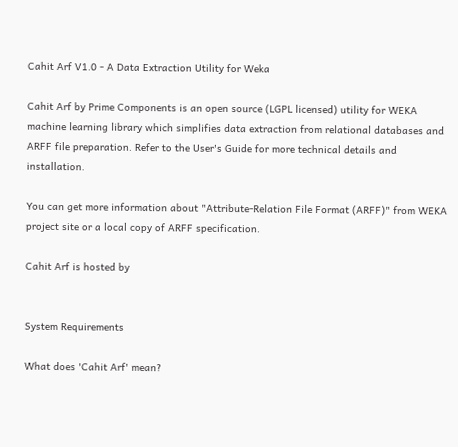Cahit Arf V1.0 - A Data Extraction Utility for Weka

Cahit Arf by Prime Components is an open source (LGPL licensed) utility for WEKA machine learning library which simplifies data extraction from relational databases and ARFF file preparation. Refer to the User's Guide for more technical details and installation.

You can get more information about "Attribute-Relation File Format (ARFF)" from WEKA project site or a local copy of ARFF specification.

Cahit Arf is hosted by


System Requirements

What does 'Cahit Arf' mean?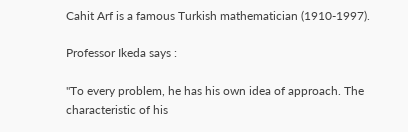Cahit Arf is a famous Turkish mathematician (1910-1997).

Professor Ikeda says :

"To every problem, he has his own idea of approach. The characteristic of his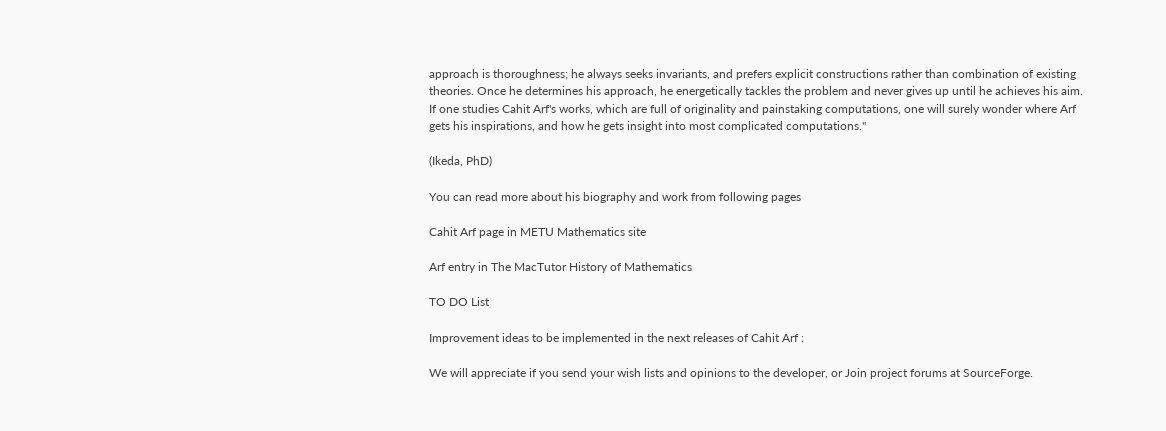approach is thoroughness; he always seeks invariants, and prefers explicit constructions rather than combination of existing theories. Once he determines his approach, he energetically tackles the problem and never gives up until he achieves his aim. If one studies Cahit Arf's works, which are full of originality and painstaking computations, one will surely wonder where Arf gets his inspirations, and how he gets insight into most complicated computations."

(Ikeda, PhD)

You can read more about his biography and work from following pages

Cahit Arf page in METU Mathematics site

Arf entry in The MacTutor History of Mathematics

TO DO List

Improvement ideas to be implemented in the next releases of Cahit Arf :

We will appreciate if you send your wish lists and opinions to the developer, or Join project forums at SourceForge.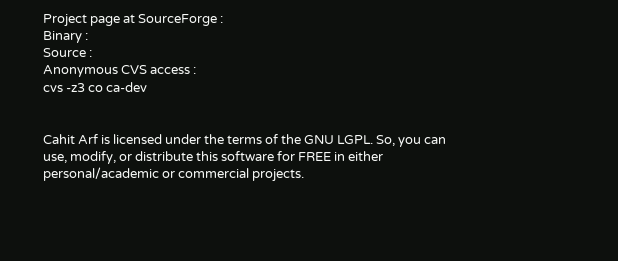Project page at SourceForge :
Binary :
Source :
Anonymous CVS access :
cvs -z3 co ca-dev


Cahit Arf is licensed under the terms of the GNU LGPL. So, you can use, modify, or distribute this software for FREE in either personal/academic or commercial projects.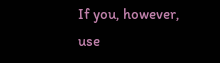If you, however, use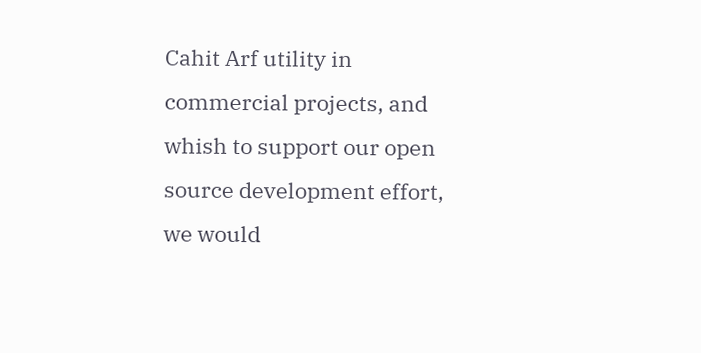Cahit Arf utility in commercial projects, and whish to support our open source development effort, we would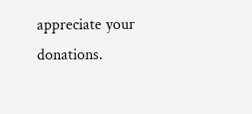appreciate your donations.